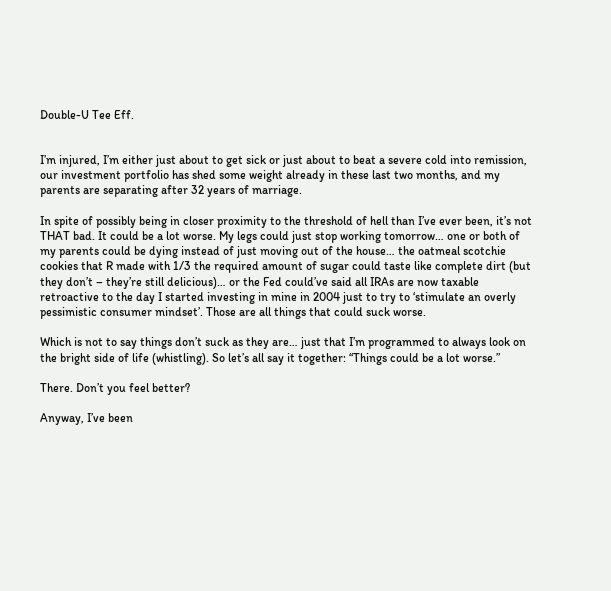Double-U Tee Eff.


I’m injured, I’m either just about to get sick or just about to beat a severe cold into remission, our investment portfolio has shed some weight already in these last two months, and my parents are separating after 32 years of marriage.

In spite of possibly being in closer proximity to the threshold of hell than I’ve ever been, it’s not THAT bad. It could be a lot worse. My legs could just stop working tomorrow… one or both of my parents could be dying instead of just moving out of the house… the oatmeal scotchie cookies that R made with 1/3 the required amount of sugar could taste like complete dirt (but they don’t – they’re still delicious)… or the Fed could’ve said all IRAs are now taxable retroactive to the day I started investing in mine in 2004 just to try to ‘stimulate an overly pessimistic consumer mindset’. Those are all things that could suck worse.

Which is not to say things don’t suck as they are… just that I’m programmed to always look on the bright side of life (whistling). So let’s all say it together: “Things could be a lot worse.”

There. Don’t you feel better?

Anyway, I’ve been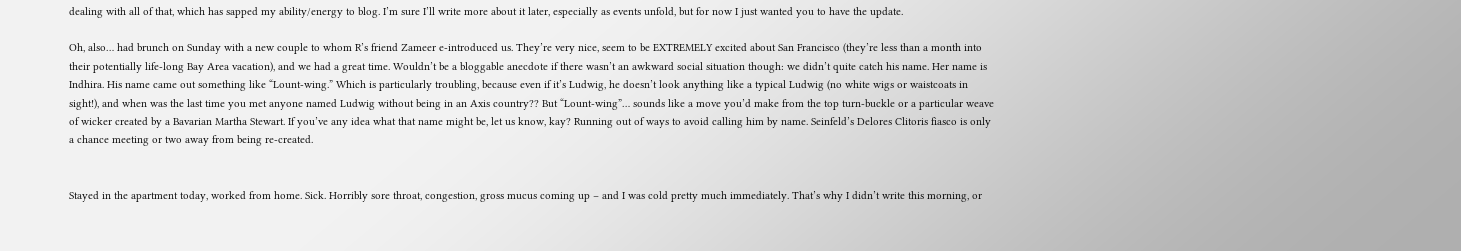dealing with all of that, which has sapped my ability/energy to blog. I’m sure I’ll write more about it later, especially as events unfold, but for now I just wanted you to have the update.

Oh, also… had brunch on Sunday with a new couple to whom R’s friend Zameer e-introduced us. They’re very nice, seem to be EXTREMELY excited about San Francisco (they’re less than a month into their potentially life-long Bay Area vacation), and we had a great time. Wouldn’t be a bloggable anecdote if there wasn’t an awkward social situation though: we didn’t quite catch his name. Her name is Indhira. His name came out something like “Lount-wing.” Which is particularly troubling, because even if it’s Ludwig, he doesn’t look anything like a typical Ludwig (no white wigs or waistcoats in sight!), and when was the last time you met anyone named Ludwig without being in an Axis country?? But “Lount-wing”… sounds like a move you’d make from the top turn-buckle or a particular weave of wicker created by a Bavarian Martha Stewart. If you’ve any idea what that name might be, let us know, kay? Running out of ways to avoid calling him by name. Seinfeld’s Delores Clitoris fiasco is only a chance meeting or two away from being re-created.


Stayed in the apartment today, worked from home. Sick. Horribly sore throat, congestion, gross mucus coming up – and I was cold pretty much immediately. That’s why I didn’t write this morning, or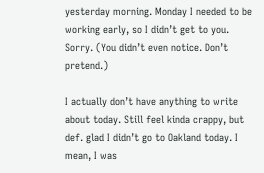yesterday morning. Monday I needed to be working early, so I didn’t get to you. Sorry. (You didn’t even notice. Don’t pretend.)

I actually don’t have anything to write about today. Still feel kinda crappy, but def. glad I didn’t go to Oakland today. I mean, I was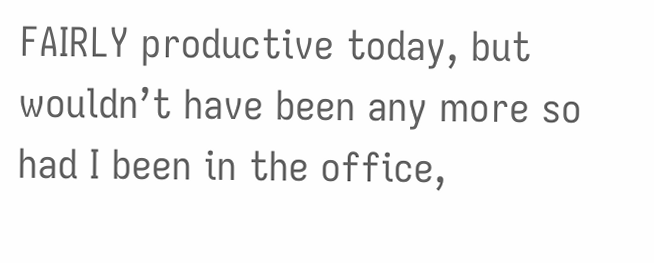FAIRLY productive today, but wouldn’t have been any more so had I been in the office,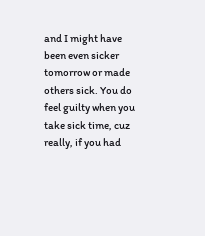and I might have been even sicker tomorrow or made others sick. You do feel guilty when you take sick time, cuz really, if you had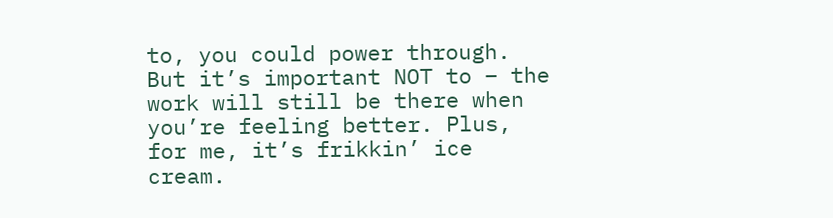to, you could power through. But it’s important NOT to – the work will still be there when you’re feeling better. Plus, for me, it’s frikkin’ ice cream.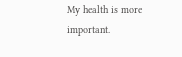My health is more important.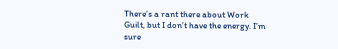There’s a rant there about Work Guilt, but I don’t have the energy. I’m sure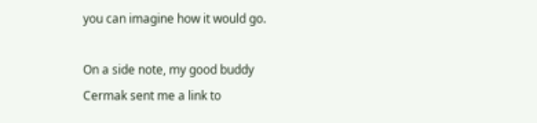you can imagine how it would go.

On a side note, my good buddy Cermak sent me a link to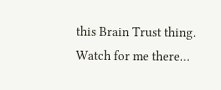this Brain Trust thing. Watch for me there…